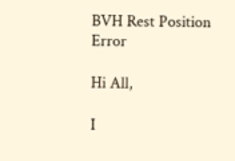BVH Rest Position Error

Hi All,

I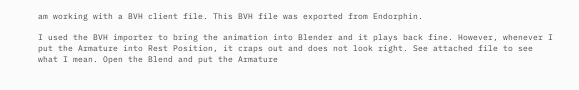am working with a BVH client file. This BVH file was exported from Endorphin.

I used the BVH importer to bring the animation into Blender and it plays back fine. However, whenever I put the Armature into Rest Position, it craps out and does not look right. See attached file to see what I mean. Open the Blend and put the Armature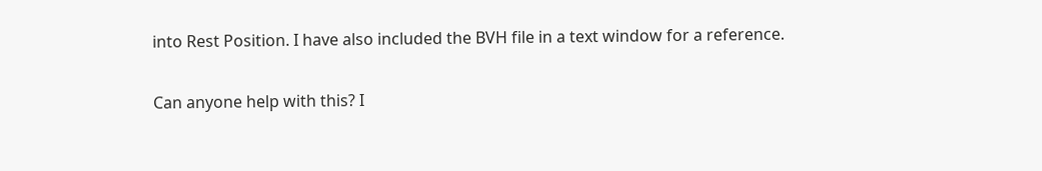into Rest Position. I have also included the BVH file in a text window for a reference.

Can anyone help with this? I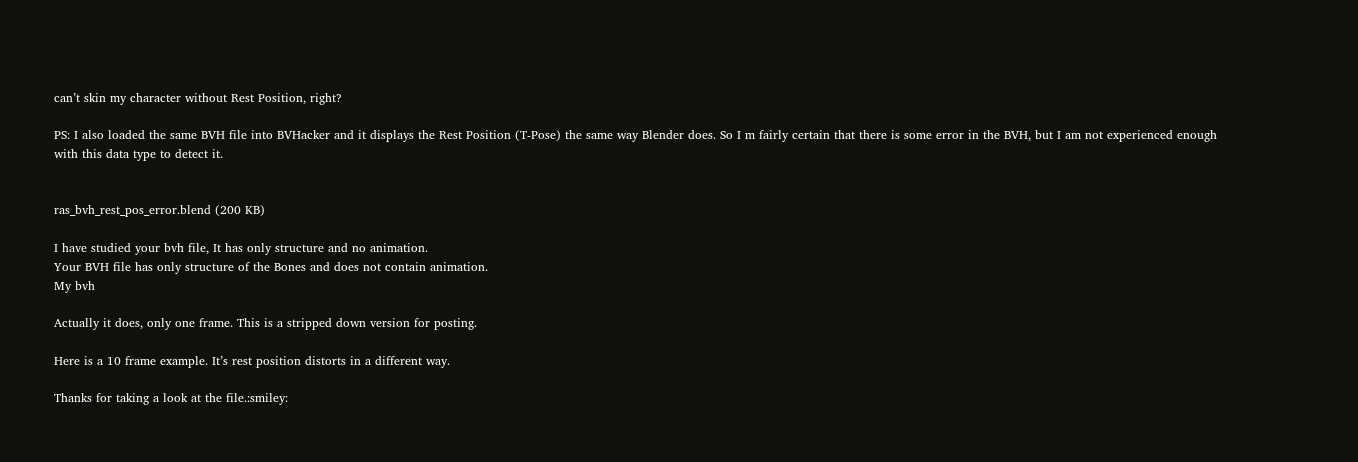can’t skin my character without Rest Position, right?

PS: I also loaded the same BVH file into BVHacker and it displays the Rest Position (T-Pose) the same way Blender does. So I m fairly certain that there is some error in the BVH, but I am not experienced enough with this data type to detect it.


ras_bvh_rest_pos_error.blend (200 KB)

I have studied your bvh file, It has only structure and no animation.
Your BVH file has only structure of the Bones and does not contain animation.
My bvh

Actually it does, only one frame. This is a stripped down version for posting.

Here is a 10 frame example. It’s rest position distorts in a different way.

Thanks for taking a look at the file.:smiley: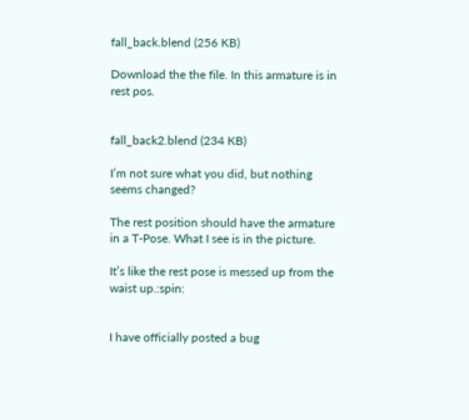fall_back.blend (256 KB)

Download the the file. In this armature is in rest pos.


fall_back2.blend (234 KB)

I’m not sure what you did, but nothing seems changed?

The rest position should have the armature in a T-Pose. What I see is in the picture.

It’s like the rest pose is messed up from the waist up.:spin:


I have officially posted a bug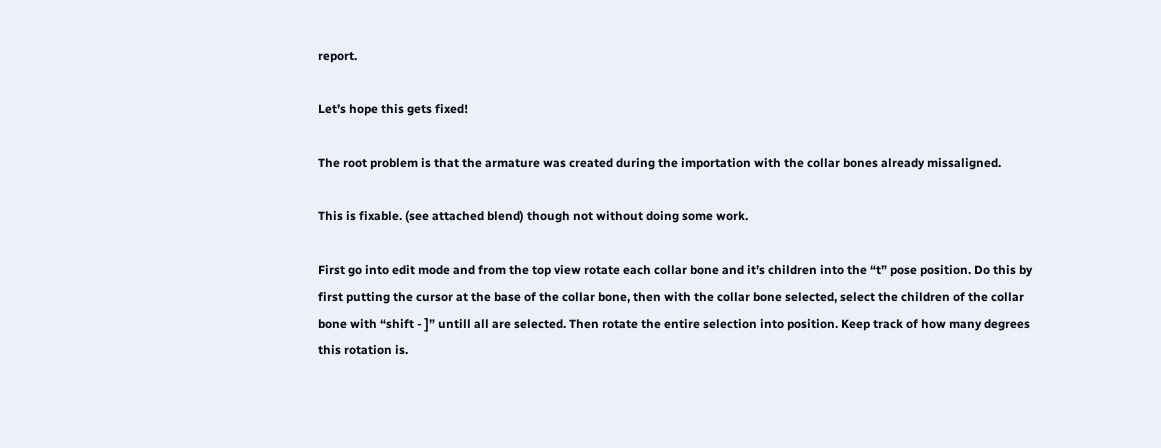report.

Let’s hope this gets fixed!

The root problem is that the armature was created during the importation with the collar bones already missaligned.

This is fixable. (see attached blend) though not without doing some work.

First go into edit mode and from the top view rotate each collar bone and it’s children into the “t” pose position. Do this by first putting the cursor at the base of the collar bone, then with the collar bone selected, select the children of the collar bone with “shift - ]” untill all are selected. Then rotate the entire selection into position. Keep track of how many degrees this rotation is.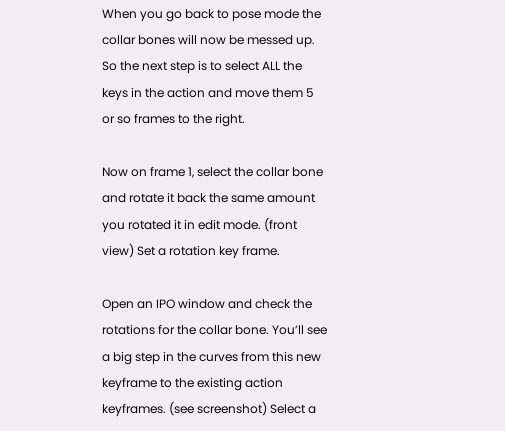When you go back to pose mode the collar bones will now be messed up. So the next step is to select ALL the keys in the action and move them 5 or so frames to the right.

Now on frame 1, select the collar bone and rotate it back the same amount you rotated it in edit mode. (front view) Set a rotation key frame.

Open an IPO window and check the rotations for the collar bone. You’ll see a big step in the curves from this new keyframe to the existing action keyframes. (see screenshot) Select a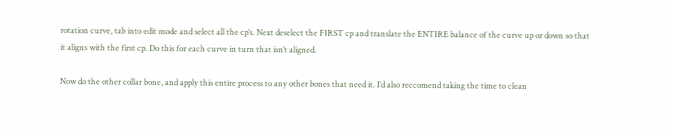rotation curve, tab into edit mode and select all the cp’s. Next deselect the FIRST cp and translate the ENTIRE balance of the curve up or down so that it aligns with the first cp. Do this for each curve in turn that isn’t aligned.

Now do the other collar bone, and apply this entire process to any other bones that need it. I’d also reccomend taking the time to clean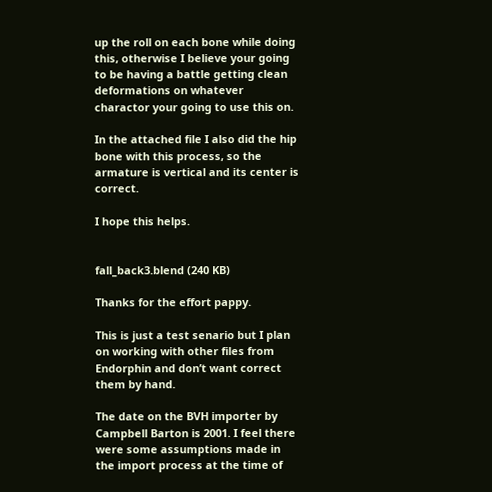up the roll on each bone while doing this, otherwise I believe your going to be having a battle getting clean deformations on whatever charactor your going to use this on.

In the attached file I also did the hip bone with this process, so the armature is vertical and its center is correct.

I hope this helps.


fall_back3.blend (240 KB)

Thanks for the effort pappy.

This is just a test senario but I plan on working with other files from Endorphin and don’t want correct them by hand.

The date on the BVH importer by Campbell Barton is 2001. I feel there were some assumptions made in the import process at the time of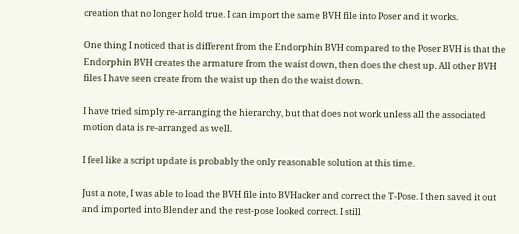creation that no longer hold true. I can import the same BVH file into Poser and it works.

One thing I noticed that is different from the Endorphin BVH compared to the Poser BVH is that the Endorphin BVH creates the armature from the waist down, then does the chest up. All other BVH files I have seen create from the waist up then do the waist down.

I have tried simply re-arranging the hierarchy, but that does not work unless all the associated motion data is re-arranged as well.

I feel like a script update is probably the only reasonable solution at this time.

Just a note, I was able to load the BVH file into BVHacker and correct the T-Pose. I then saved it out and imported into Blender and the rest-pose looked correct. I still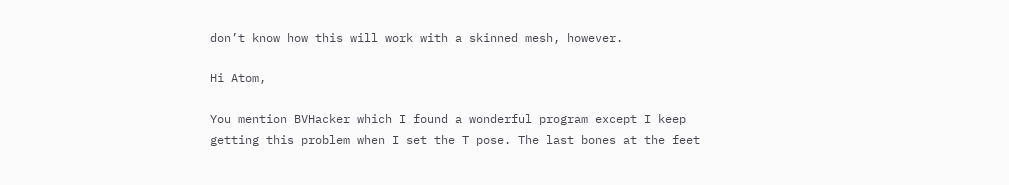don’t know how this will work with a skinned mesh, however.

Hi Atom,

You mention BVHacker which I found a wonderful program except I keep getting this problem when I set the T pose. The last bones at the feet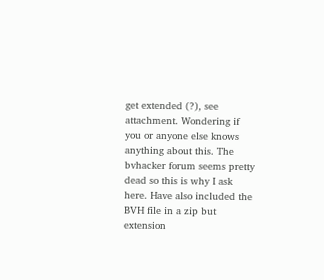get extended (?), see attachment. Wondering if you or anyone else knows anything about this. The bvhacker forum seems pretty dead so this is why I ask here. Have also included the BVH file in a zip but extension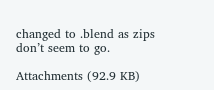changed to .blend as zips don’t seem to go.

Attachments (92.9 KB)